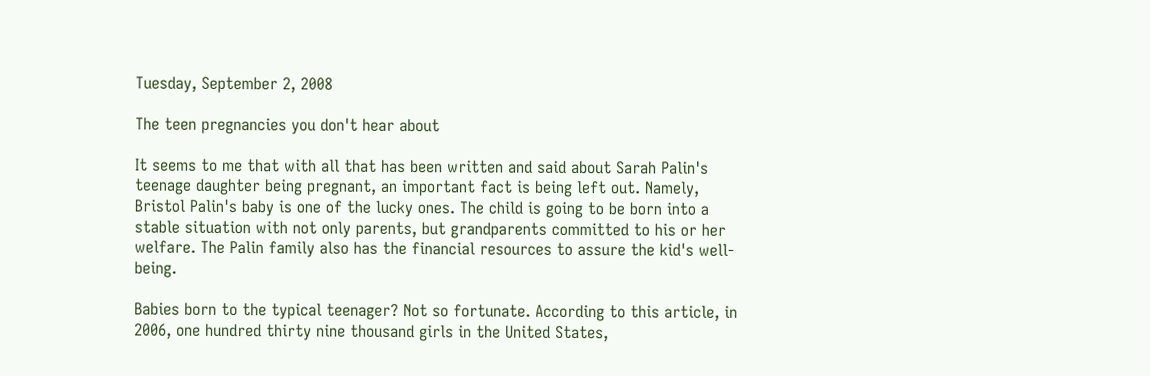Tuesday, September 2, 2008

The teen pregnancies you don't hear about

It seems to me that with all that has been written and said about Sarah Palin's teenage daughter being pregnant, an important fact is being left out. Namely, Bristol Palin's baby is one of the lucky ones. The child is going to be born into a stable situation with not only parents, but grandparents committed to his or her welfare. The Palin family also has the financial resources to assure the kid's well-being.

Babies born to the typical teenager? Not so fortunate. According to this article, in 2006, one hundred thirty nine thousand girls in the United States,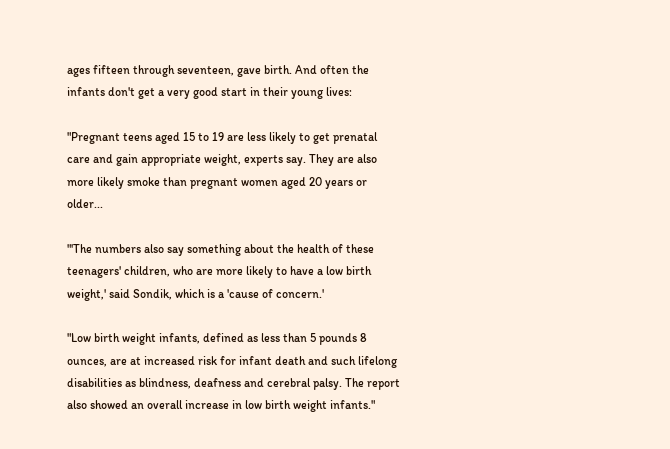ages fifteen through seventeen, gave birth. And often the infants don't get a very good start in their young lives:

"Pregnant teens aged 15 to 19 are less likely to get prenatal care and gain appropriate weight, experts say. They are also more likely smoke than pregnant women aged 20 years or older...

"'The numbers also say something about the health of these teenagers' children, who are more likely to have a low birth weight,' said Sondik, which is a 'cause of concern.'

"Low birth weight infants, defined as less than 5 pounds 8 ounces, are at increased risk for infant death and such lifelong disabilities as blindness, deafness and cerebral palsy. The report also showed an overall increase in low birth weight infants."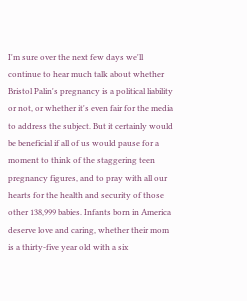I'm sure over the next few days we'll continue to hear much talk about whether Bristol Palin's pregnancy is a political liability or not, or whether it's even fair for the media to address the subject. But it certainly would be beneficial if all of us would pause for a moment to think of the staggering teen pregnancy figures, and to pray with all our hearts for the health and security of those other 138,999 babies. Infants born in America deserve love and caring, whether their mom is a thirty-five year old with a six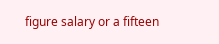figure salary or a fifteen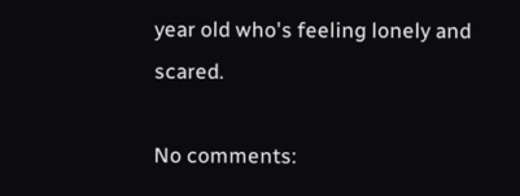year old who's feeling lonely and scared.

No comments: